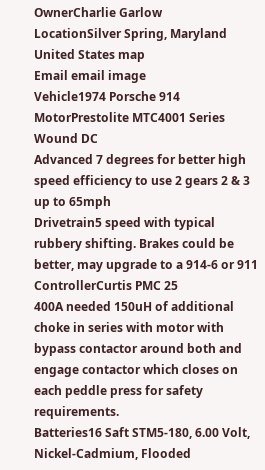OwnerCharlie Garlow
LocationSilver Spring, Maryland United States map
Email email image
Vehicle1974 Porsche 914
MotorPrestolite MTC4001 Series Wound DC
Advanced 7 degrees for better high speed efficiency to use 2 gears 2 & 3 up to 65mph
Drivetrain5 speed with typical rubbery shifting. Brakes could be better, may upgrade to a 914-6 or 911
ControllerCurtis PMC 25
400A needed 150uH of additional choke in series with motor with bypass contactor around both and engage contactor which closes on each peddle press for safety requirements.
Batteries16 Saft STM5-180, 6.00 Volt, Nickel-Cadmium, Flooded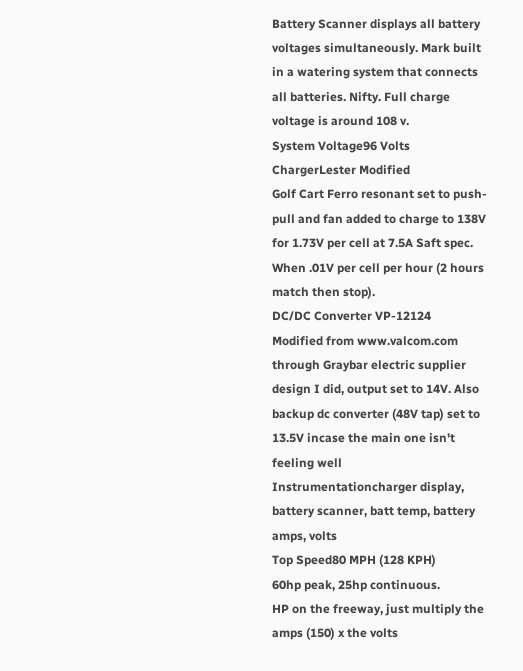Battery Scanner displays all battery voltages simultaneously. Mark built in a watering system that connects all batteries. Nifty. Full charge voltage is around 108 v.
System Voltage96 Volts
ChargerLester Modified
Golf Cart Ferro resonant set to push-pull and fan added to charge to 138V for 1.73V per cell at 7.5A Saft spec. When .01V per cell per hour (2 hours match then stop).
DC/DC Converter VP-12124
Modified from www.valcom.com through Graybar electric supplier design I did, output set to 14V. Also backup dc converter (48V tap) set to 13.5V incase the main one isn't feeling well
Instrumentationcharger display, battery scanner, batt temp, battery amps, volts
Top Speed80 MPH (128 KPH)
60hp peak, 25hp continuous.
HP on the freeway, just multiply the amps (150) x the volts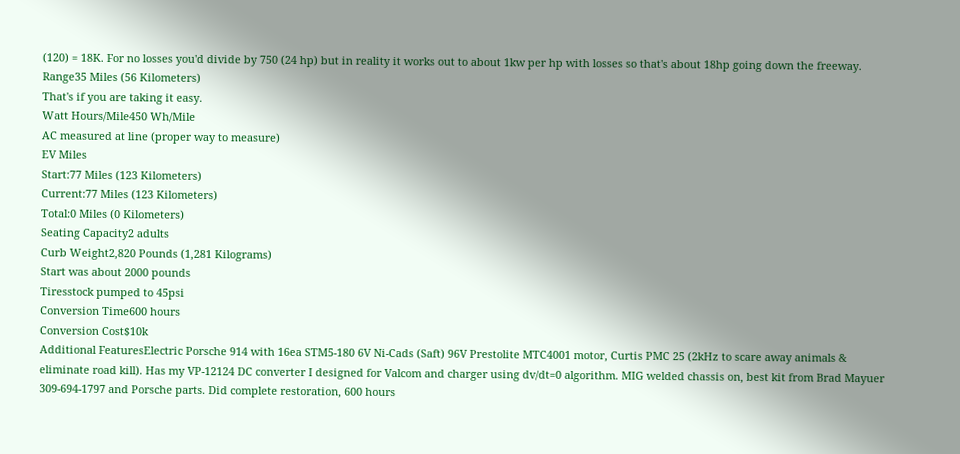(120) = 18K. For no losses you'd divide by 750 (24 hp) but in reality it works out to about 1kw per hp with losses so that's about 18hp going down the freeway.
Range35 Miles (56 Kilometers)
That's if you are taking it easy.
Watt Hours/Mile450 Wh/Mile
AC measured at line (proper way to measure)
EV Miles
Start:77 Miles (123 Kilometers)
Current:77 Miles (123 Kilometers)
Total:0 Miles (0 Kilometers)
Seating Capacity2 adults
Curb Weight2,820 Pounds (1,281 Kilograms)
Start was about 2000 pounds
Tiresstock pumped to 45psi
Conversion Time600 hours
Conversion Cost$10k
Additional FeaturesElectric Porsche 914 with 16ea STM5-180 6V Ni-Cads (Saft) 96V Prestolite MTC4001 motor, Curtis PMC 25 (2kHz to scare away animals & eliminate road kill). Has my VP-12124 DC converter I designed for Valcom and charger using dv/dt=0 algorithm. MIG welded chassis on, best kit from Brad Mayuer 309-694-1797 and Porsche parts. Did complete restoration, 600 hours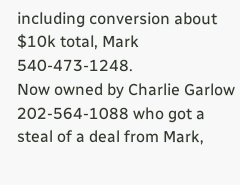including conversion about $10k total, Mark 540-473-1248.
Now owned by Charlie Garlow 202-564-1088 who got a steal of a deal from Mark,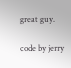great guy.

code by jerry